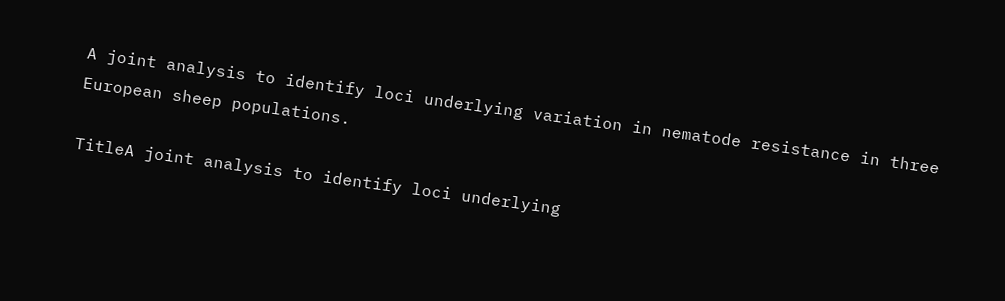A joint analysis to identify loci underlying variation in nematode resistance in three European sheep populations.

TitleA joint analysis to identify loci underlying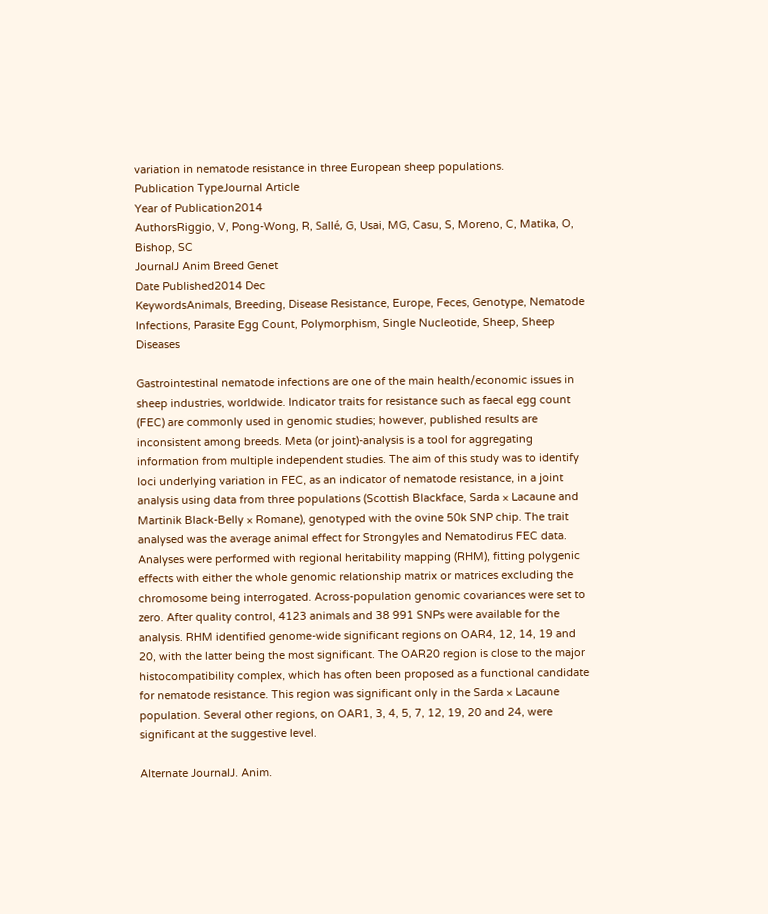variation in nematode resistance in three European sheep populations.
Publication TypeJournal Article
Year of Publication2014
AuthorsRiggio, V, Pong-Wong, R, Sallé, G, Usai, MG, Casu, S, Moreno, C, Matika, O, Bishop, SC
JournalJ Anim Breed Genet
Date Published2014 Dec
KeywordsAnimals, Breeding, Disease Resistance, Europe, Feces, Genotype, Nematode Infections, Parasite Egg Count, Polymorphism, Single Nucleotide, Sheep, Sheep Diseases

Gastrointestinal nematode infections are one of the main health/economic issues in sheep industries, worldwide. Indicator traits for resistance such as faecal egg count (FEC) are commonly used in genomic studies; however, published results are inconsistent among breeds. Meta (or joint)-analysis is a tool for aggregating information from multiple independent studies. The aim of this study was to identify loci underlying variation in FEC, as an indicator of nematode resistance, in a joint analysis using data from three populations (Scottish Blackface, Sarda × Lacaune and Martinik Black-Belly × Romane), genotyped with the ovine 50k SNP chip. The trait analysed was the average animal effect for Strongyles and Nematodirus FEC data. Analyses were performed with regional heritability mapping (RHM), fitting polygenic effects with either the whole genomic relationship matrix or matrices excluding the chromosome being interrogated. Across-population genomic covariances were set to zero. After quality control, 4123 animals and 38 991 SNPs were available for the analysis. RHM identified genome-wide significant regions on OAR4, 12, 14, 19 and 20, with the latter being the most significant. The OAR20 region is close to the major histocompatibility complex, which has often been proposed as a functional candidate for nematode resistance. This region was significant only in the Sarda × Lacaune population. Several other regions, on OAR1, 3, 4, 5, 7, 12, 19, 20 and 24, were significant at the suggestive level.

Alternate JournalJ. Anim.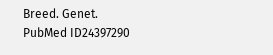Breed. Genet.
PubMed ID24397290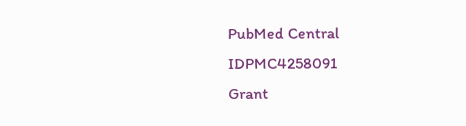PubMed Central IDPMC4258091
Grant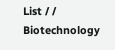List / / Biotechnology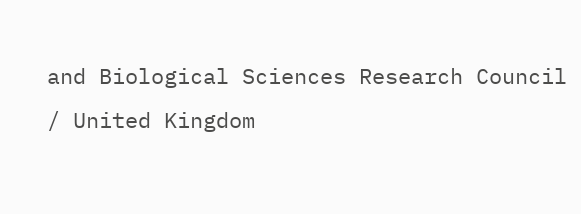and Biological Sciences Research Council / United Kingdom